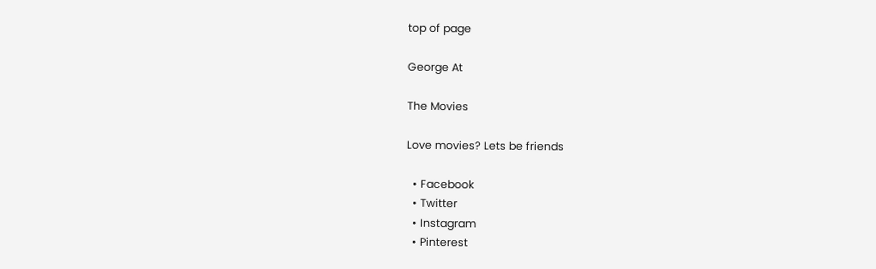top of page

George At

The Movies

Love movies? Lets be friends

  • Facebook
  • Twitter
  • Instagram
  • Pinterest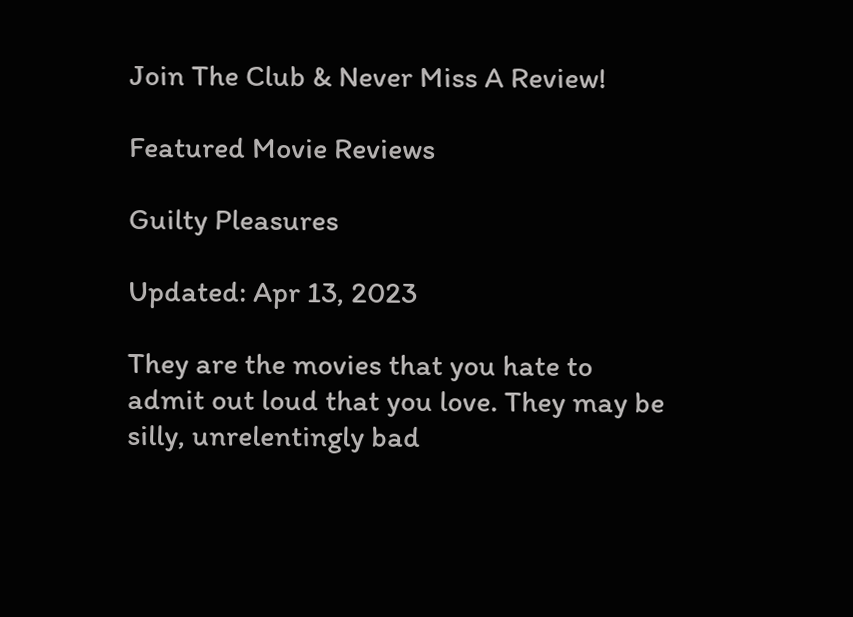Join The Club & Never Miss A Review!

Featured Movie Reviews

Guilty Pleasures

Updated: Apr 13, 2023

They are the movies that you hate to admit out loud that you love. They may be silly, unrelentingly bad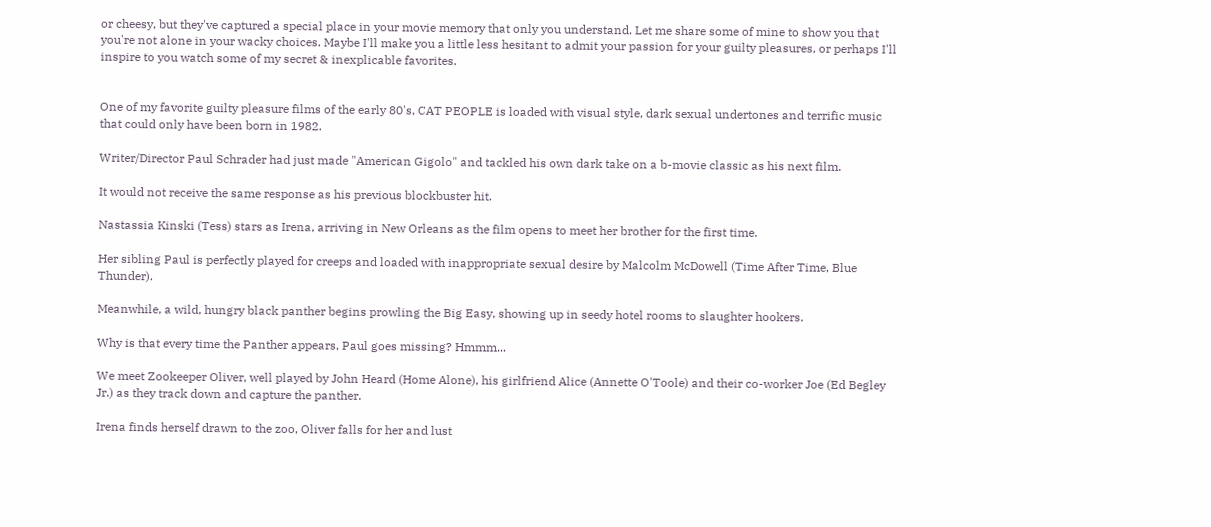or cheesy, but they've captured a special place in your movie memory that only you understand. Let me share some of mine to show you that you're not alone in your wacky choices. Maybe I'll make you a little less hesitant to admit your passion for your guilty pleasures, or perhaps I'll inspire to you watch some of my secret & inexplicable favorites.


One of my favorite guilty pleasure films of the early 80's, CAT PEOPLE is loaded with visual style, dark sexual undertones and terrific music that could only have been born in 1982.

Writer/Director Paul Schrader had just made "American Gigolo" and tackled his own dark take on a b-movie classic as his next film.

It would not receive the same response as his previous blockbuster hit.

Nastassia Kinski (Tess) stars as Irena, arriving in New Orleans as the film opens to meet her brother for the first time.

Her sibling Paul is perfectly played for creeps and loaded with inappropriate sexual desire by Malcolm McDowell (Time After Time, Blue Thunder).

Meanwhile, a wild, hungry black panther begins prowling the Big Easy, showing up in seedy hotel rooms to slaughter hookers.

Why is that every time the Panther appears, Paul goes missing? Hmmm...

We meet Zookeeper Oliver, well played by John Heard (Home Alone), his girlfriend Alice (Annette O'Toole) and their co-worker Joe (Ed Begley Jr.) as they track down and capture the panther.

Irena finds herself drawn to the zoo, Oliver falls for her and lust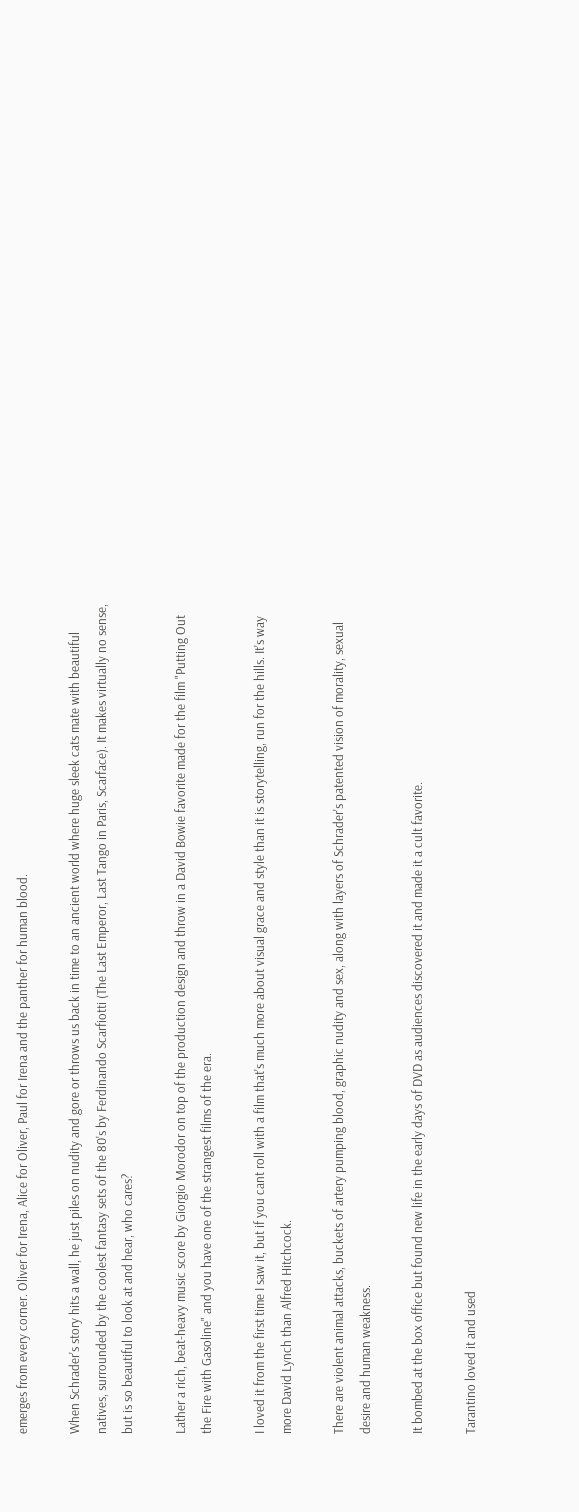emerges from every corner. Oliver for Irena, Alice for Oliver, Paul for Irena and the panther for human blood.

When Schrader's story hits a wall, he just piles on nudity and gore or throws us back in time to an ancient world where huge sleek cats mate with beautiful natives, surrounded by the coolest fantasy sets of the 80's by Ferdinando Scarfiotti (The Last Emperor, Last Tango in Paris, Scarface). It makes virtually no sense, but is so beautiful to look at and hear, who cares?

Lather a rich, beat-heavy music score by Giorgio Morodor on top of the production design and throw in a David Bowie favorite made for the film "Putting Out the Fire with Gasoline" and you have one of the strangest films of the era.

I loved it from the first time I saw it, but if you cant roll with a film that's much more about visual grace and style than it is storytelling, run for the hills. It's way more David Lynch than Alfred Hitchcock.

There are violent animal attacks, buckets of artery pumping blood, graphic nudity and sex, along with layers of Schrader's patented vision of morality, sexual desire and human weakness.

It bombed at the box office but found new life in the early days of DVD as audiences discovered it and made it a cult favorite.

Tarantino loved it and used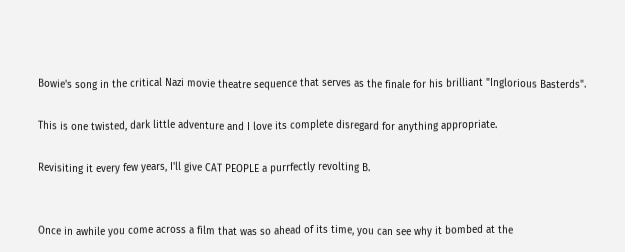Bowie's song in the critical Nazi movie theatre sequence that serves as the finale for his brilliant "Inglorious Basterds".

This is one twisted, dark little adventure and I love its complete disregard for anything appropriate.

Revisiting it every few years, I'll give CAT PEOPLE a purrfectly revolting B.


Once in awhile you come across a film that was so ahead of its time, you can see why it bombed at the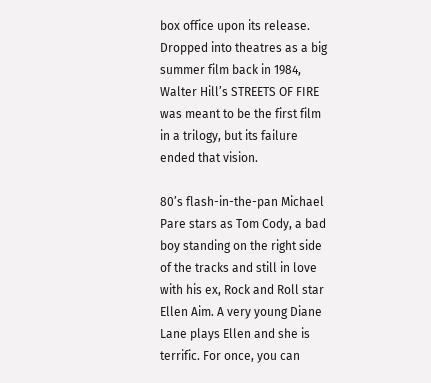box office upon its release. Dropped into theatres as a big summer film back in 1984, Walter Hill’s STREETS OF FIRE was meant to be the first film in a trilogy, but its failure ended that vision.

80’s flash-in-the-pan Michael Pare stars as Tom Cody, a bad boy standing on the right side of the tracks and still in love with his ex, Rock and Roll star Ellen Aim. A very young Diane Lane plays Ellen and she is terrific. For once, you can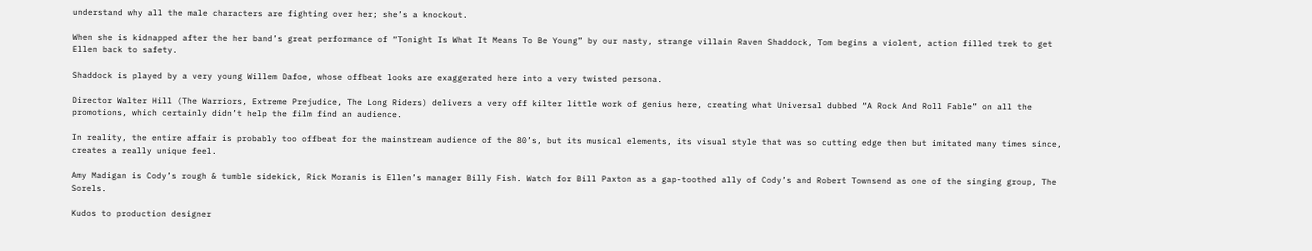understand why all the male characters are fighting over her; she’s a knockout.

When she is kidnapped after the her band’s great performance of “Tonight Is What It Means To Be Young” by our nasty, strange villain Raven Shaddock, Tom begins a violent, action filled trek to get Ellen back to safety.

Shaddock is played by a very young Willem Dafoe, whose offbeat looks are exaggerated here into a very twisted persona.

Director Walter Hill (The Warriors, Extreme Prejudice, The Long Riders) delivers a very off kilter little work of genius here, creating what Universal dubbed “A Rock And Roll Fable” on all the promotions, which certainly didn’t help the film find an audience.

In reality, the entire affair is probably too offbeat for the mainstream audience of the 80’s, but its musical elements, its visual style that was so cutting edge then but imitated many times since, creates a really unique feel.

Amy Madigan is Cody’s rough & tumble sidekick, Rick Moranis is Ellen’s manager Billy Fish. Watch for Bill Paxton as a gap-toothed ally of Cody’s and Robert Townsend as one of the singing group, The Sorels.

Kudos to production designer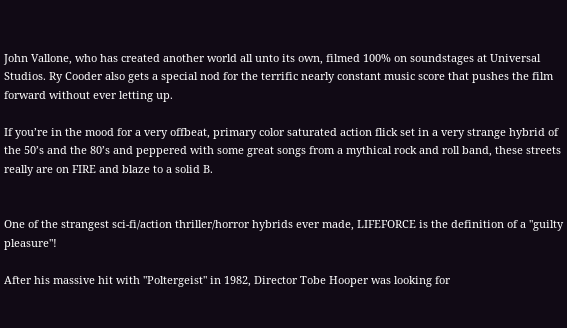John Vallone, who has created another world all unto its own, filmed 100% on soundstages at Universal Studios. Ry Cooder also gets a special nod for the terrific nearly constant music score that pushes the film forward without ever letting up.

If you’re in the mood for a very offbeat, primary color saturated action flick set in a very strange hybrid of the 50’s and the 80’s and peppered with some great songs from a mythical rock and roll band, these streets really are on FIRE and blaze to a solid B.


One of the strangest sci-fi/action thriller/horror hybrids ever made, LIFEFORCE is the definition of a "guilty pleasure"!

After his massive hit with "Poltergeist" in 1982, Director Tobe Hooper was looking for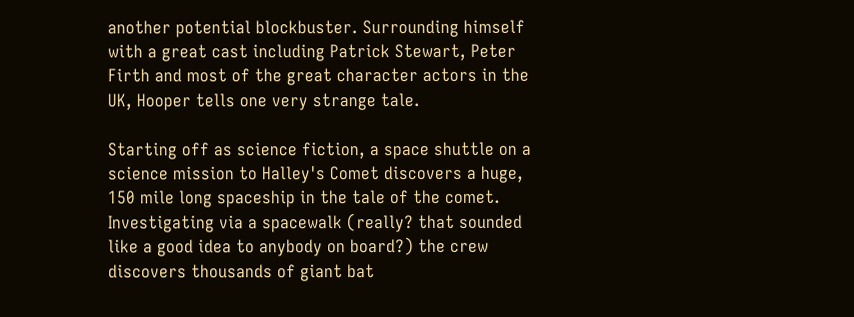another potential blockbuster. Surrounding himself with a great cast including Patrick Stewart, Peter Firth and most of the great character actors in the UK, Hooper tells one very strange tale.

Starting off as science fiction, a space shuttle on a science mission to Halley's Comet discovers a huge, 150 mile long spaceship in the tale of the comet. Investigating via a spacewalk (really? that sounded like a good idea to anybody on board?) the crew discovers thousands of giant bat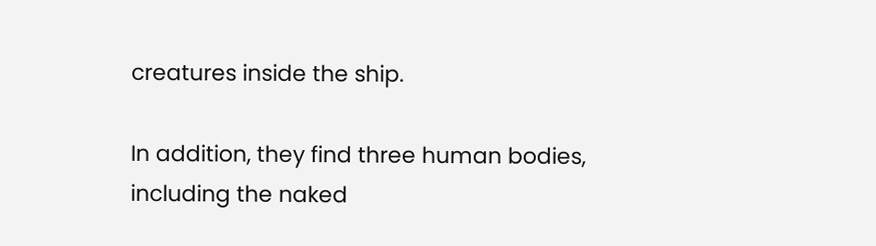creatures inside the ship.

In addition, they find three human bodies, including the naked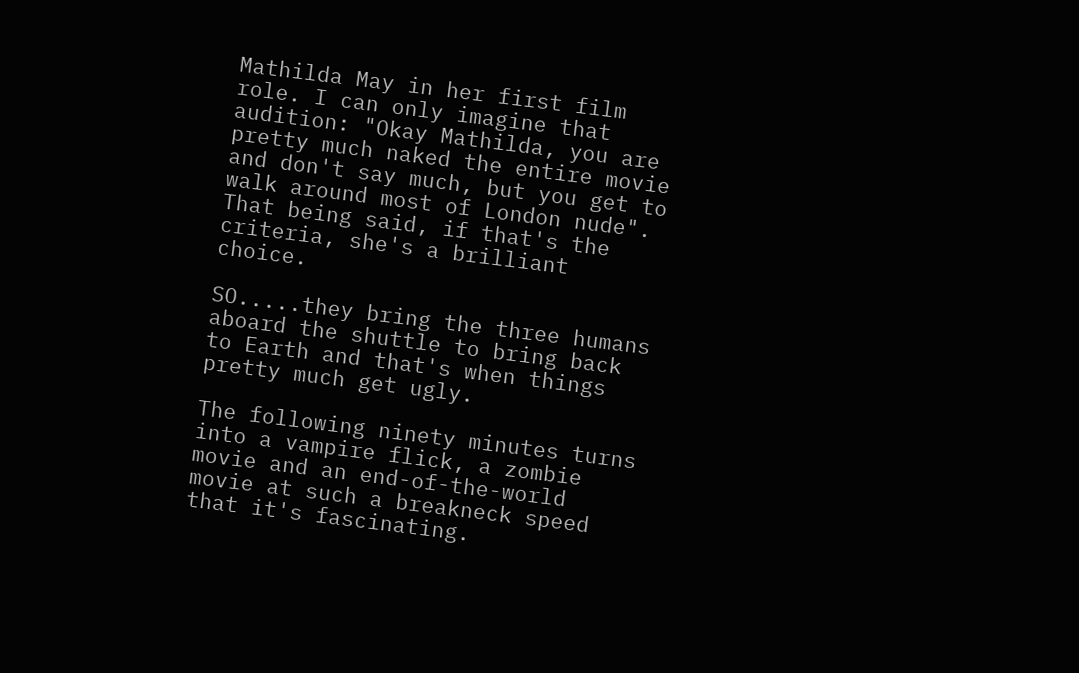Mathilda May in her first film role. I can only imagine that audition: "Okay Mathilda, you are pretty much naked the entire movie and don't say much, but you get to walk around most of London nude". That being said, if that's the criteria, she's a brilliant choice.

SO.....they bring the three humans aboard the shuttle to bring back to Earth and that's when things pretty much get ugly.

The following ninety minutes turns into a vampire flick, a zombie movie and an end-of-the-world movie at such a breakneck speed that it's fascinating.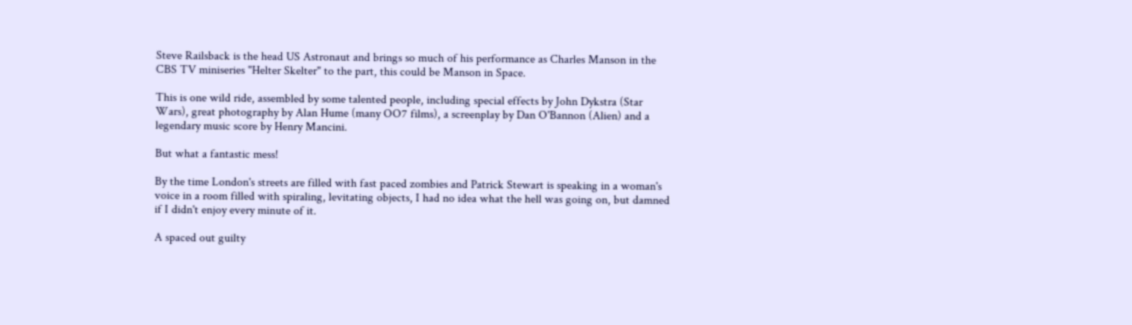Steve Railsback is the head US Astronaut and brings so much of his performance as Charles Manson in the CBS TV miniseries "Helter Skelter" to the part, this could be Manson in Space.

This is one wild ride, assembled by some talented people, including special effects by John Dykstra (Star Wars), great photography by Alan Hume (many OO7 films), a screenplay by Dan O'Bannon (Alien) and a legendary music score by Henry Mancini.

But what a fantastic mess!

By the time London's streets are filled with fast paced zombies and Patrick Stewart is speaking in a woman's voice in a room filled with spiraling, levitating objects, I had no idea what the hell was going on, but damned if I didn't enjoy every minute of it.

A spaced out guilty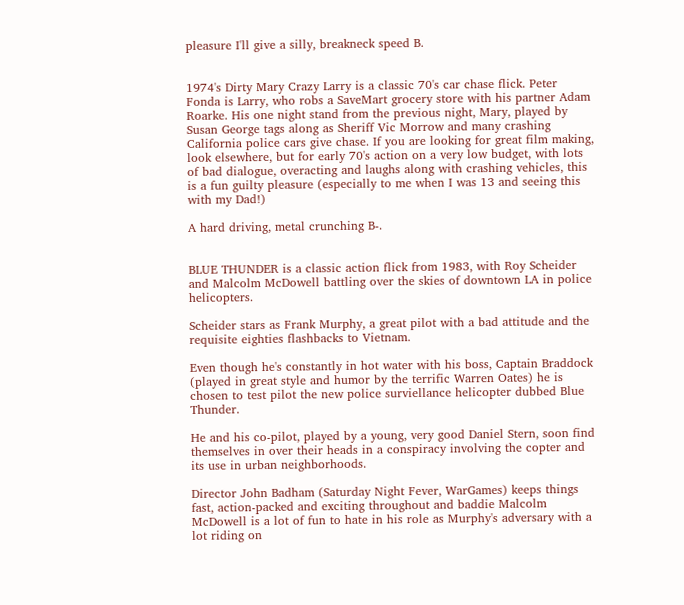pleasure I'll give a silly, breakneck speed B.


1974's Dirty Mary Crazy Larry is a classic 70's car chase flick. Peter Fonda is Larry, who robs a SaveMart grocery store with his partner Adam Roarke. His one night stand from the previous night, Mary, played by Susan George tags along as Sheriff Vic Morrow and many crashing California police cars give chase. If you are looking for great film making, look elsewhere, but for early 70's action on a very low budget, with lots of bad dialogue, overacting and laughs along with crashing vehicles, this is a fun guilty pleasure (especially to me when I was 13 and seeing this with my Dad!)

A hard driving, metal crunching B-.


BLUE THUNDER is a classic action flick from 1983, with Roy Scheider and Malcolm McDowell battling over the skies of downtown LA in police helicopters.

Scheider stars as Frank Murphy, a great pilot with a bad attitude and the requisite eighties flashbacks to Vietnam.

Even though he's constantly in hot water with his boss, Captain Braddock (played in great style and humor by the terrific Warren Oates) he is chosen to test pilot the new police surviellance helicopter dubbed Blue Thunder.

He and his co-pilot, played by a young, very good Daniel Stern, soon find themselves in over their heads in a conspiracy involving the copter and its use in urban neighborhoods.

Director John Badham (Saturday Night Fever, WarGames) keeps things fast, action-packed and exciting throughout and baddie Malcolm McDowell is a lot of fun to hate in his role as Murphy's adversary with a lot riding on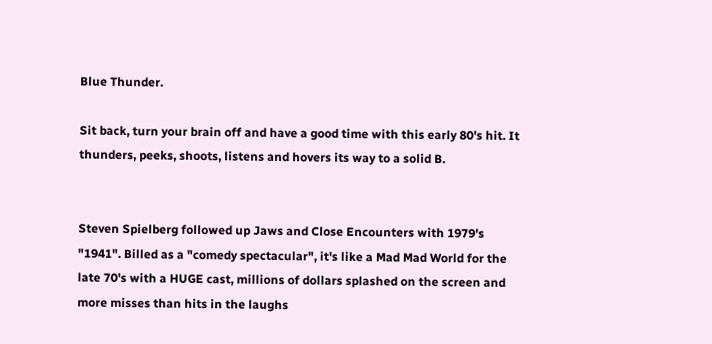Blue Thunder.

Sit back, turn your brain off and have a good time with this early 80's hit. It thunders, peeks, shoots, listens and hovers its way to a solid B.


Steven Spielberg followed up Jaws and Close Encounters with 1979's "1941". Billed as a "comedy spectacular", it's like a Mad Mad World for the late 70's with a HUGE cast, millions of dollars splashed on the screen and more misses than hits in the laughs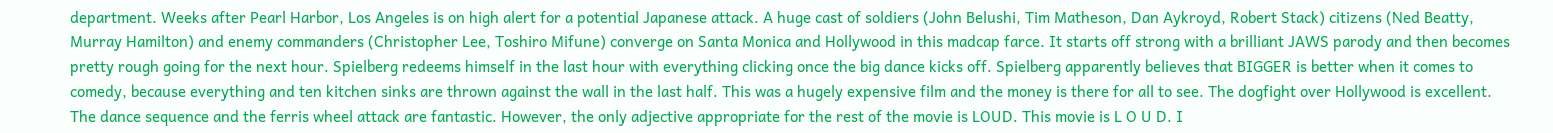department. Weeks after Pearl Harbor, Los Angeles is on high alert for a potential Japanese attack. A huge cast of soldiers (John Belushi, Tim Matheson, Dan Aykroyd, Robert Stack) citizens (Ned Beatty, Murray Hamilton) and enemy commanders (Christopher Lee, Toshiro Mifune) converge on Santa Monica and Hollywood in this madcap farce. It starts off strong with a brilliant JAWS parody and then becomes pretty rough going for the next hour. Spielberg redeems himself in the last hour with everything clicking once the big dance kicks off. Spielberg apparently believes that BIGGER is better when it comes to comedy, because everything and ten kitchen sinks are thrown against the wall in the last half. This was a hugely expensive film and the money is there for all to see. The dogfight over Hollywood is excellent. The dance sequence and the ferris wheel attack are fantastic. However, the only adjective appropriate for the rest of the movie is LOUD. This movie is L O U D. I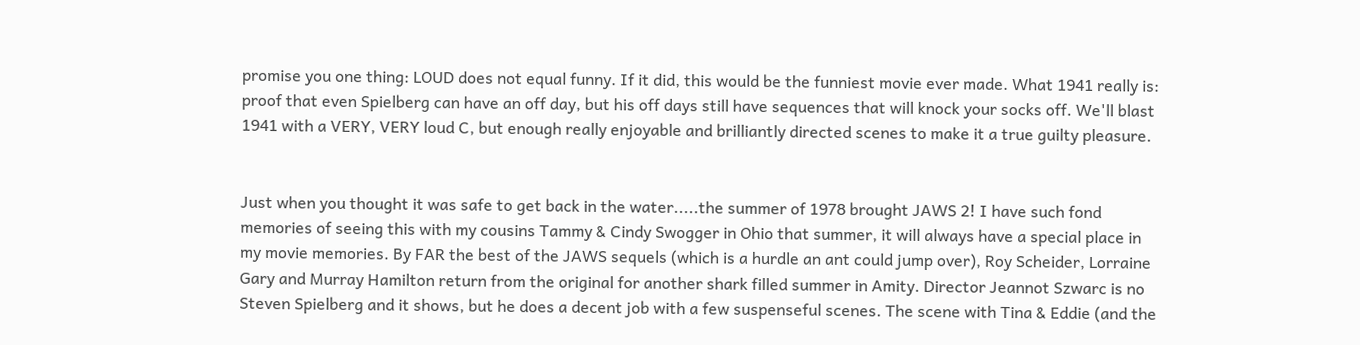promise you one thing: LOUD does not equal funny. If it did, this would be the funniest movie ever made. What 1941 really is: proof that even Spielberg can have an off day, but his off days still have sequences that will knock your socks off. We'll blast 1941 with a VERY, VERY loud C, but enough really enjoyable and brilliantly directed scenes to make it a true guilty pleasure.


Just when you thought it was safe to get back in the water.....the summer of 1978 brought JAWS 2! I have such fond memories of seeing this with my cousins Tammy & Cindy Swogger in Ohio that summer, it will always have a special place in my movie memories. By FAR the best of the JAWS sequels (which is a hurdle an ant could jump over), Roy Scheider, Lorraine Gary and Murray Hamilton return from the original for another shark filled summer in Amity. Director Jeannot Szwarc is no Steven Spielberg and it shows, but he does a decent job with a few suspenseful scenes. The scene with Tina & Eddie (and the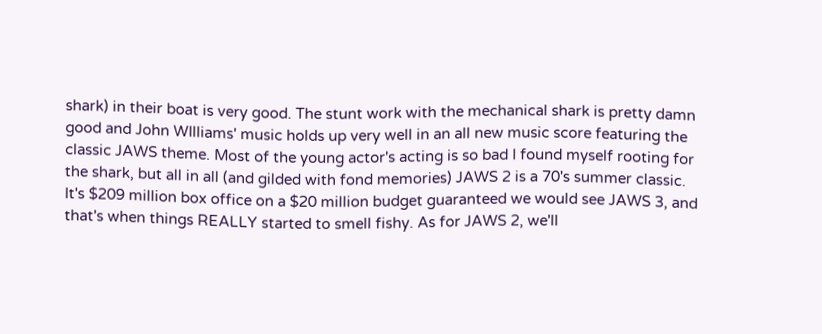shark) in their boat is very good. The stunt work with the mechanical shark is pretty damn good and John WIlliams' music holds up very well in an all new music score featuring the classic JAWS theme. Most of the young actor's acting is so bad I found myself rooting for the shark, but all in all (and gilded with fond memories) JAWS 2 is a 70's summer classic. It's $209 million box office on a $20 million budget guaranteed we would see JAWS 3, and that's when things REALLY started to smell fishy. As for JAWS 2, we'll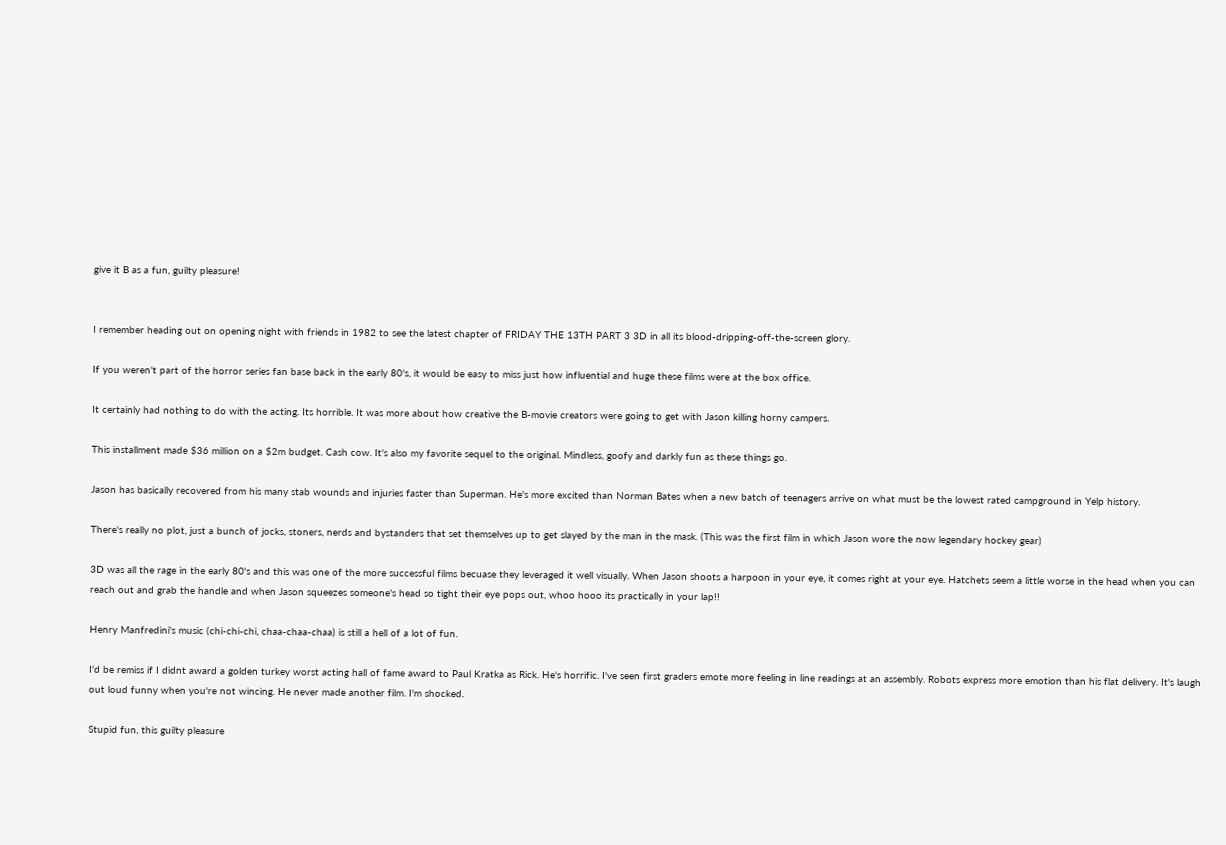give it B as a fun, guilty pleasure!


I remember heading out on opening night with friends in 1982 to see the latest chapter of FRIDAY THE 13TH PART 3 3D in all its blood-dripping-off-the-screen glory.

If you weren't part of the horror series fan base back in the early 80's, it would be easy to miss just how influential and huge these films were at the box office.

It certainly had nothing to do with the acting. Its horrible. It was more about how creative the B-movie creators were going to get with Jason killing horny campers.

This installment made $36 million on a $2m budget. Cash cow. It's also my favorite sequel to the original. Mindless, goofy and darkly fun as these things go.

Jason has basically recovered from his many stab wounds and injuries faster than Superman. He's more excited than Norman Bates when a new batch of teenagers arrive on what must be the lowest rated campground in Yelp history.

There's really no plot, just a bunch of jocks, stoners, nerds and bystanders that set themselves up to get slayed by the man in the mask. (This was the first film in which Jason wore the now legendary hockey gear)

3D was all the rage in the early 80's and this was one of the more successful films becuase they leveraged it well visually. When Jason shoots a harpoon in your eye, it comes right at your eye. Hatchets seem a little worse in the head when you can reach out and grab the handle and when Jason squeezes someone's head so tight their eye pops out, whoo hooo its practically in your lap!!

Henry Manfredini's music (chi-chi-chi, chaa-chaa-chaa) is still a hell of a lot of fun.

I'd be remiss if I didnt award a golden turkey worst acting hall of fame award to Paul Kratka as Rick. He's horrific. I've seen first graders emote more feeling in line readings at an assembly. Robots express more emotion than his flat delivery. It's laugh out loud funny when you're not wincing. He never made another film. I'm shocked.

Stupid fun, this guilty pleasure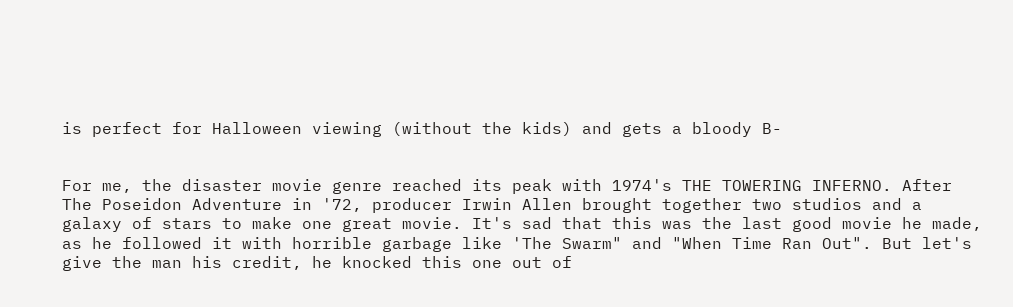is perfect for Halloween viewing (without the kids) and gets a bloody B-


For me, the disaster movie genre reached its peak with 1974's THE TOWERING INFERNO. After The Poseidon Adventure in '72, producer Irwin Allen brought together two studios and a galaxy of stars to make one great movie. It's sad that this was the last good movie he made, as he followed it with horrible garbage like 'The Swarm" and "When Time Ran Out". But let's give the man his credit, he knocked this one out of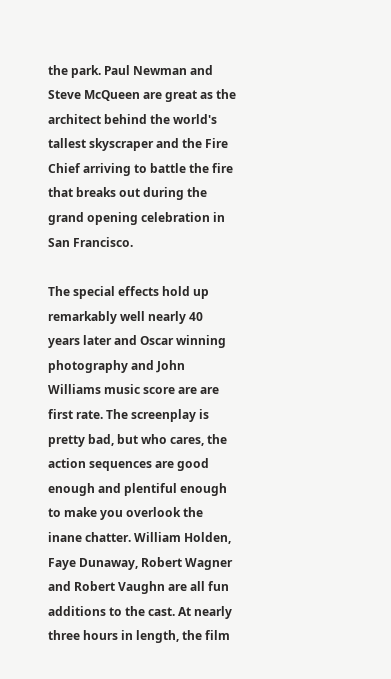the park. Paul Newman and Steve McQueen are great as the architect behind the world's tallest skyscraper and the Fire Chief arriving to battle the fire that breaks out during the grand opening celebration in San Francisco.

The special effects hold up remarkably well nearly 40 years later and Oscar winning photography and John Williams music score are are first rate. The screenplay is pretty bad, but who cares, the action sequences are good enough and plentiful enough to make you overlook the inane chatter. William Holden, Faye Dunaway, Robert Wagner and Robert Vaughn are all fun additions to the cast. At nearly three hours in length, the film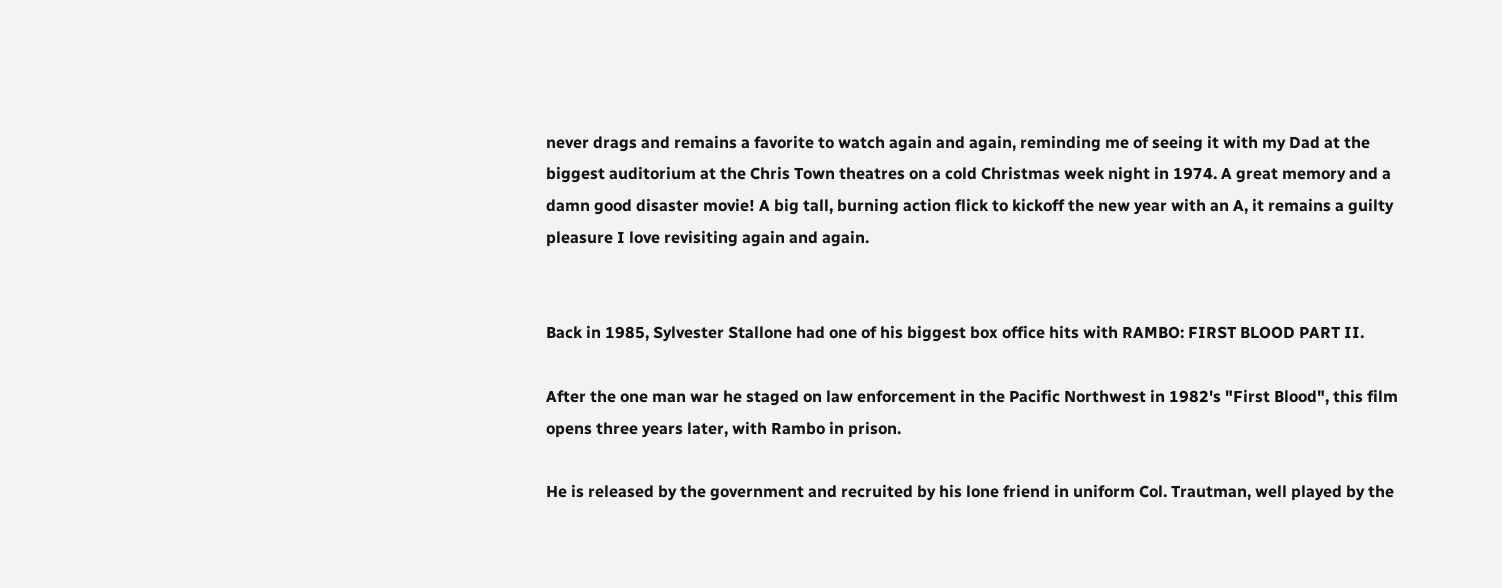never drags and remains a favorite to watch again and again, reminding me of seeing it with my Dad at the biggest auditorium at the Chris Town theatres on a cold Christmas week night in 1974. A great memory and a damn good disaster movie! A big tall, burning action flick to kickoff the new year with an A, it remains a guilty pleasure I love revisiting again and again.


Back in 1985, Sylvester Stallone had one of his biggest box office hits with RAMBO: FIRST BLOOD PART II.

After the one man war he staged on law enforcement in the Pacific Northwest in 1982's "First Blood", this film opens three years later, with Rambo in prison.

He is released by the government and recruited by his lone friend in uniform Col. Trautman, well played by the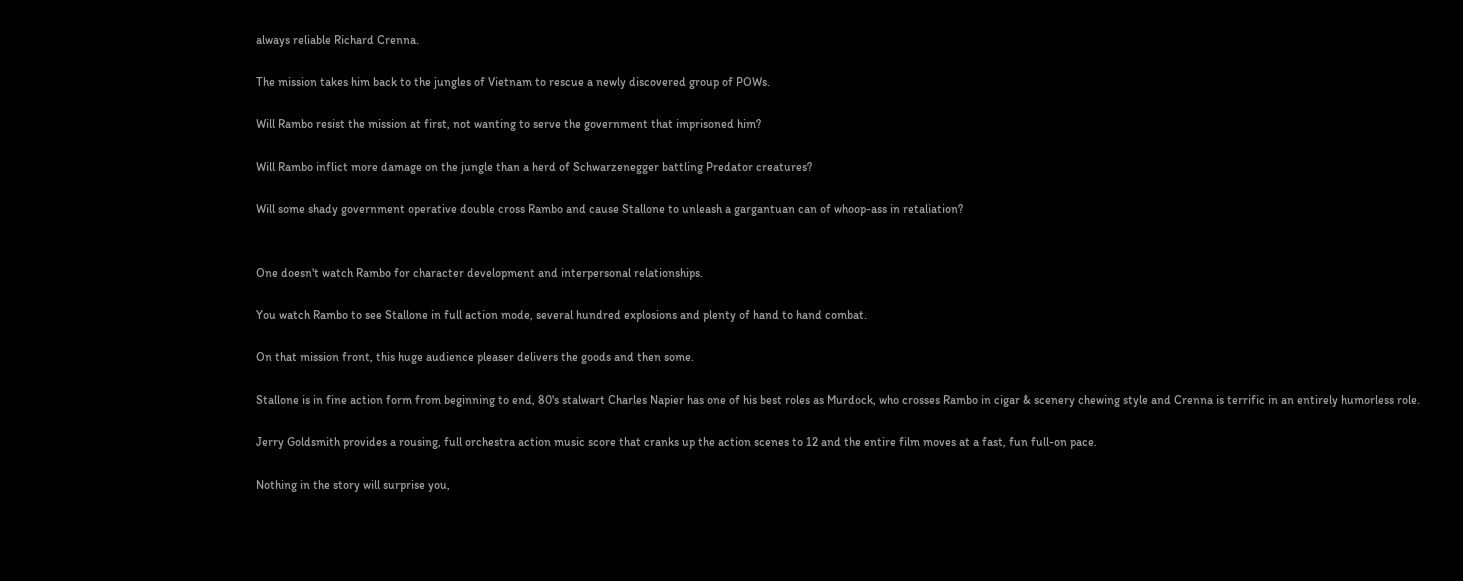always reliable Richard Crenna.

The mission takes him back to the jungles of Vietnam to rescue a newly discovered group of POWs.

Will Rambo resist the mission at first, not wanting to serve the government that imprisoned him?

Will Rambo inflict more damage on the jungle than a herd of Schwarzenegger battling Predator creatures?

Will some shady government operative double cross Rambo and cause Stallone to unleash a gargantuan can of whoop-ass in retaliation?


One doesn't watch Rambo for character development and interpersonal relationships.

You watch Rambo to see Stallone in full action mode, several hundred explosions and plenty of hand to hand combat.

On that mission front, this huge audience pleaser delivers the goods and then some.

Stallone is in fine action form from beginning to end, 80's stalwart Charles Napier has one of his best roles as Murdock, who crosses Rambo in cigar & scenery chewing style and Crenna is terrific in an entirely humorless role.

Jerry Goldsmith provides a rousing, full orchestra action music score that cranks up the action scenes to 12 and the entire film moves at a fast, fun full-on pace.

Nothing in the story will surprise you,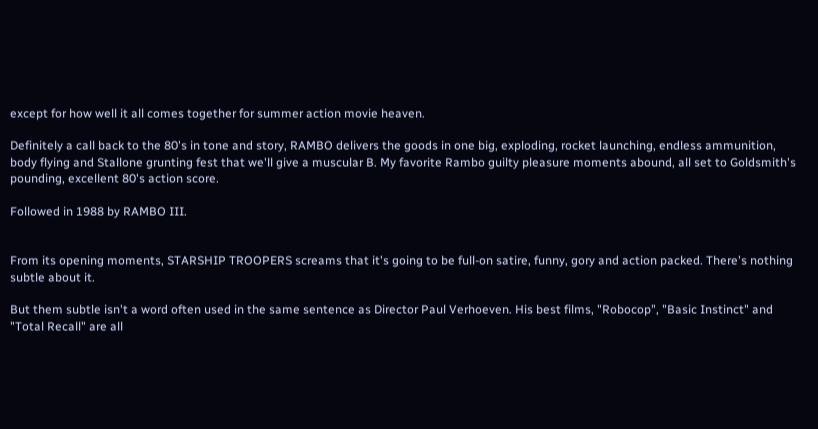except for how well it all comes together for summer action movie heaven.

Definitely a call back to the 80's in tone and story, RAMBO delivers the goods in one big, exploding, rocket launching, endless ammunition, body flying and Stallone grunting fest that we'll give a muscular B. My favorite Rambo guilty pleasure moments abound, all set to Goldsmith's pounding, excellent 80's action score.

Followed in 1988 by RAMBO III.


From its opening moments, STARSHIP TROOPERS screams that it's going to be full-on satire, funny, gory and action packed. There's nothing subtle about it.

But them subtle isn't a word often used in the same sentence as Director Paul Verhoeven. His best films, "Robocop", "Basic Instinct" and "Total Recall" are all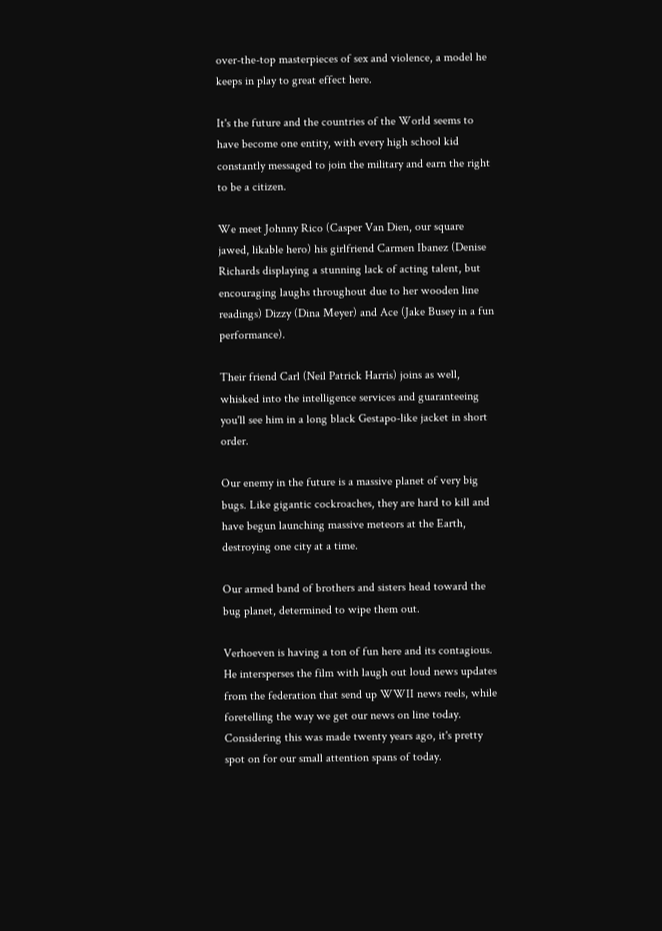over-the-top masterpieces of sex and violence, a model he keeps in play to great effect here.

It's the future and the countries of the World seems to have become one entity, with every high school kid constantly messaged to join the military and earn the right to be a citizen.

We meet Johnny Rico (Casper Van Dien, our square jawed, likable hero) his girlfriend Carmen Ibanez (Denise Richards displaying a stunning lack of acting talent, but encouraging laughs throughout due to her wooden line readings) Dizzy (Dina Meyer) and Ace (Jake Busey in a fun performance).

Their friend Carl (Neil Patrick Harris) joins as well, whisked into the intelligence services and guaranteeing you'll see him in a long black Gestapo-like jacket in short order.

Our enemy in the future is a massive planet of very big bugs. Like gigantic cockroaches, they are hard to kill and have begun launching massive meteors at the Earth, destroying one city at a time.

Our armed band of brothers and sisters head toward the bug planet, determined to wipe them out.

Verhoeven is having a ton of fun here and its contagious. He intersperses the film with laugh out loud news updates from the federation that send up WWII news reels, while foretelling the way we get our news on line today. Considering this was made twenty years ago, it's pretty spot on for our small attention spans of today.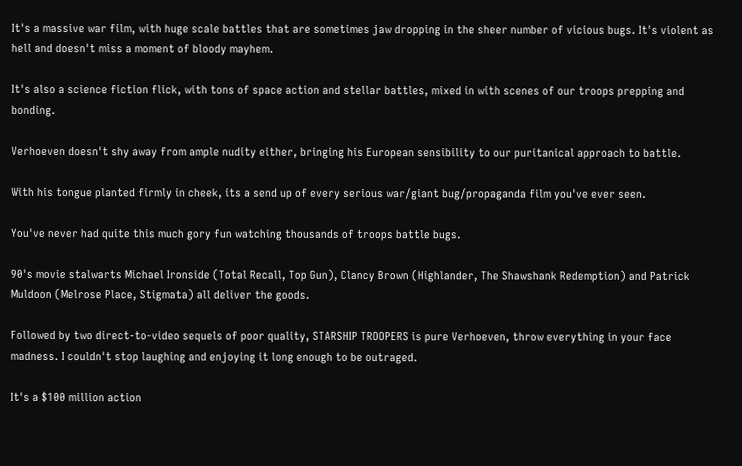It's a massive war film, with huge scale battles that are sometimes jaw dropping in the sheer number of vicious bugs. It's violent as hell and doesn't miss a moment of bloody mayhem.

It's also a science fiction flick, with tons of space action and stellar battles, mixed in with scenes of our troops prepping and bonding.

Verhoeven doesn't shy away from ample nudity either, bringing his European sensibility to our puritanical approach to battle.

With his tongue planted firmly in cheek, its a send up of every serious war/giant bug/propaganda film you've ever seen.

You've never had quite this much gory fun watching thousands of troops battle bugs.

90's movie stalwarts Michael Ironside (Total Recall, Top Gun), Clancy Brown (Highlander, The Shawshank Redemption) and Patrick Muldoon (Melrose Place, Stigmata) all deliver the goods.

Followed by two direct-to-video sequels of poor quality, STARSHIP TROOPERS is pure Verhoeven, throw everything in your face madness. I couldn't stop laughing and enjoying it long enough to be outraged.

It's a $100 million action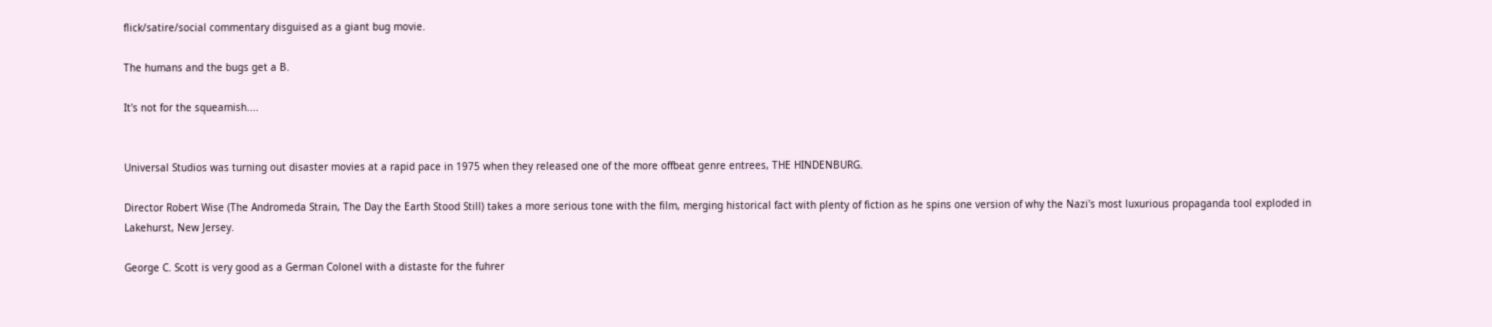flick/satire/social commentary disguised as a giant bug movie.

The humans and the bugs get a B.

It's not for the squeamish....


Universal Studios was turning out disaster movies at a rapid pace in 1975 when they released one of the more offbeat genre entrees, THE HINDENBURG.

Director Robert Wise (The Andromeda Strain, The Day the Earth Stood Still) takes a more serious tone with the film, merging historical fact with plenty of fiction as he spins one version of why the Nazi's most luxurious propaganda tool exploded in Lakehurst, New Jersey.

George C. Scott is very good as a German Colonel with a distaste for the fuhrer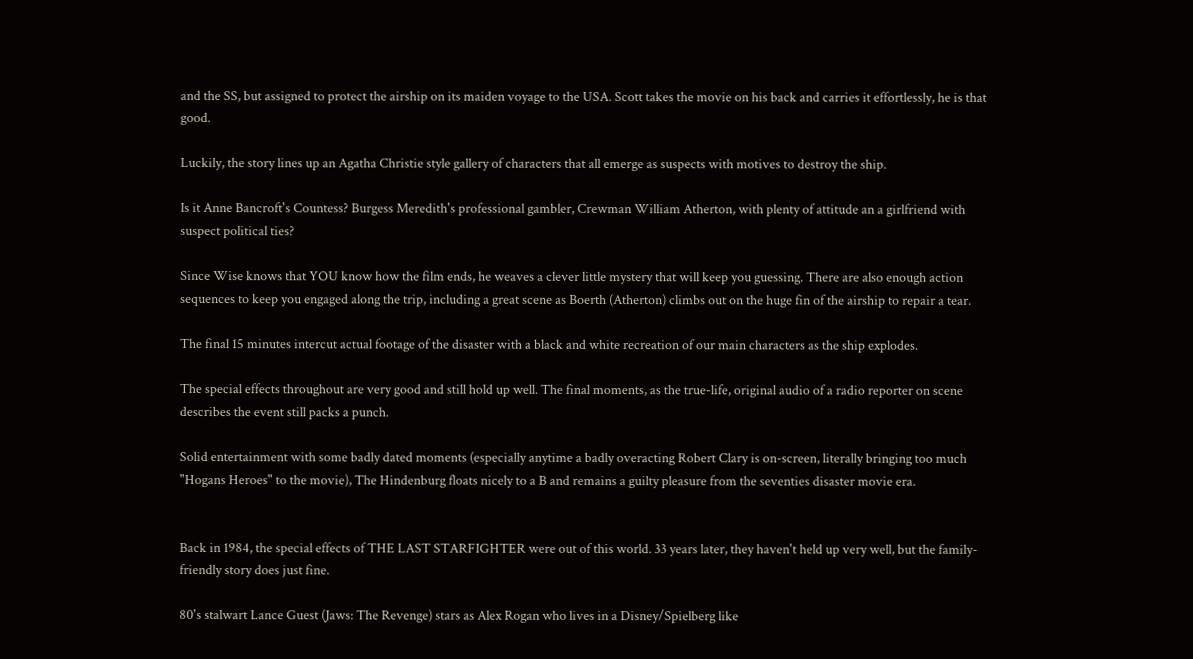and the SS, but assigned to protect the airship on its maiden voyage to the USA. Scott takes the movie on his back and carries it effortlessly, he is that good.

Luckily, the story lines up an Agatha Christie style gallery of characters that all emerge as suspects with motives to destroy the ship.

Is it Anne Bancroft's Countess? Burgess Meredith's professional gambler, Crewman William Atherton, with plenty of attitude an a girlfriend with suspect political ties?

Since Wise knows that YOU know how the film ends, he weaves a clever little mystery that will keep you guessing. There are also enough action sequences to keep you engaged along the trip, including a great scene as Boerth (Atherton) climbs out on the huge fin of the airship to repair a tear.

The final 15 minutes intercut actual footage of the disaster with a black and white recreation of our main characters as the ship explodes.

The special effects throughout are very good and still hold up well. The final moments, as the true-life, original audio of a radio reporter on scene describes the event still packs a punch.

Solid entertainment with some badly dated moments (especially anytime a badly overacting Robert Clary is on-screen, literally bringing too much "Hogans Heroes" to the movie), The Hindenburg floats nicely to a B and remains a guilty pleasure from the seventies disaster movie era.


Back in 1984, the special effects of THE LAST STARFIGHTER were out of this world. 33 years later, they haven't held up very well, but the family-friendly story does just fine.

80's stalwart Lance Guest (Jaws: The Revenge) stars as Alex Rogan who lives in a Disney/Spielberg like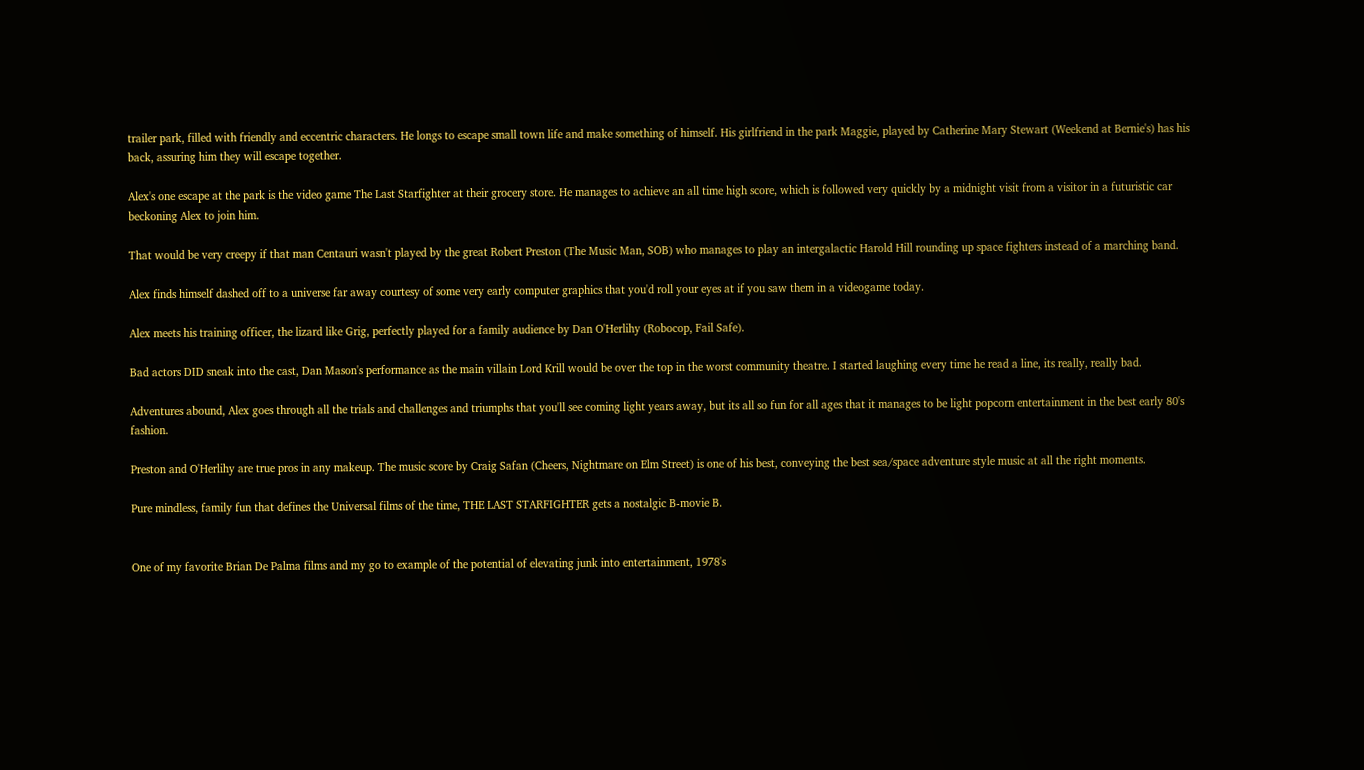trailer park, filled with friendly and eccentric characters. He longs to escape small town life and make something of himself. His girlfriend in the park Maggie, played by Catherine Mary Stewart (Weekend at Bernie's) has his back, assuring him they will escape together.

Alex's one escape at the park is the video game The Last Starfighter at their grocery store. He manages to achieve an all time high score, which is followed very quickly by a midnight visit from a visitor in a futuristic car beckoning Alex to join him.

That would be very creepy if that man Centauri wasn't played by the great Robert Preston (The Music Man, SOB) who manages to play an intergalactic Harold Hill rounding up space fighters instead of a marching band.

Alex finds himself dashed off to a universe far away courtesy of some very early computer graphics that you'd roll your eyes at if you saw them in a videogame today.

Alex meets his training officer, the lizard like Grig, perfectly played for a family audience by Dan O'Herlihy (Robocop, Fail Safe).

Bad actors DID sneak into the cast, Dan Mason's performance as the main villain Lord Krill would be over the top in the worst community theatre. I started laughing every time he read a line, its really, really bad.

Adventures abound, Alex goes through all the trials and challenges and triumphs that you'll see coming light years away, but its all so fun for all ages that it manages to be light popcorn entertainment in the best early 80's fashion.

Preston and O'Herlihy are true pros in any makeup. The music score by Craig Safan (Cheers, Nightmare on Elm Street) is one of his best, conveying the best sea/space adventure style music at all the right moments.

Pure mindless, family fun that defines the Universal films of the time, THE LAST STARFIGHTER gets a nostalgic B-movie B.


One of my favorite Brian De Palma films and my go to example of the potential of elevating junk into entertainment, 1978's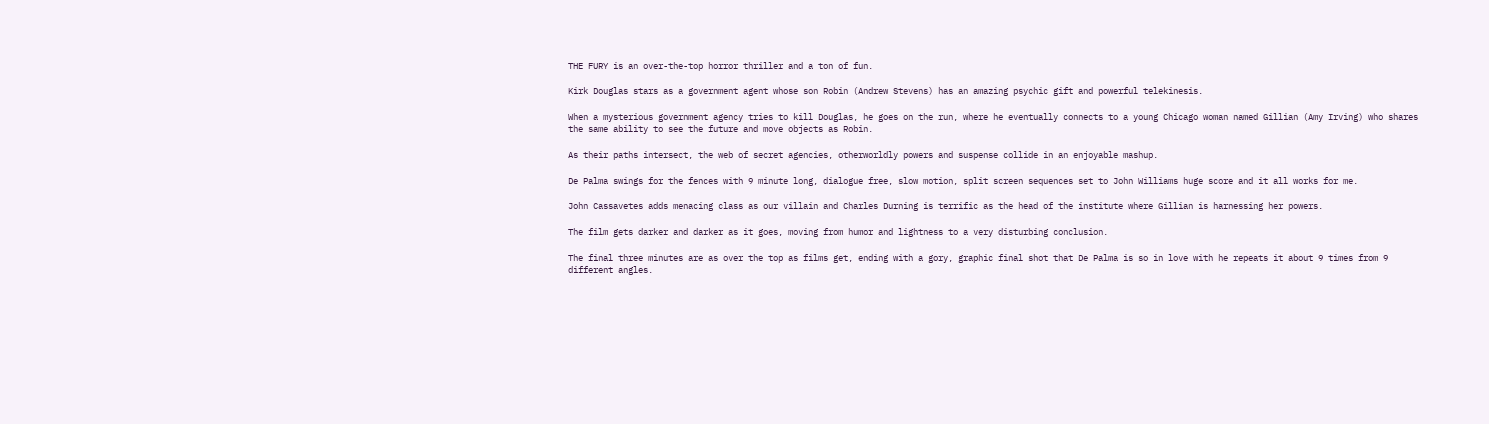THE FURY is an over-the-top horror thriller and a ton of fun.

Kirk Douglas stars as a government agent whose son Robin (Andrew Stevens) has an amazing psychic gift and powerful telekinesis.

When a mysterious government agency tries to kill Douglas, he goes on the run, where he eventually connects to a young Chicago woman named Gillian (Amy Irving) who shares the same ability to see the future and move objects as Robin.

As their paths intersect, the web of secret agencies, otherworldly powers and suspense collide in an enjoyable mashup.

De Palma swings for the fences with 9 minute long, dialogue free, slow motion, split screen sequences set to John Williams huge score and it all works for me.

John Cassavetes adds menacing class as our villain and Charles Durning is terrific as the head of the institute where Gillian is harnessing her powers.

The film gets darker and darker as it goes, moving from humor and lightness to a very disturbing conclusion.

The final three minutes are as over the top as films get, ending with a gory, graphic final shot that De Palma is so in love with he repeats it about 9 times from 9 different angles.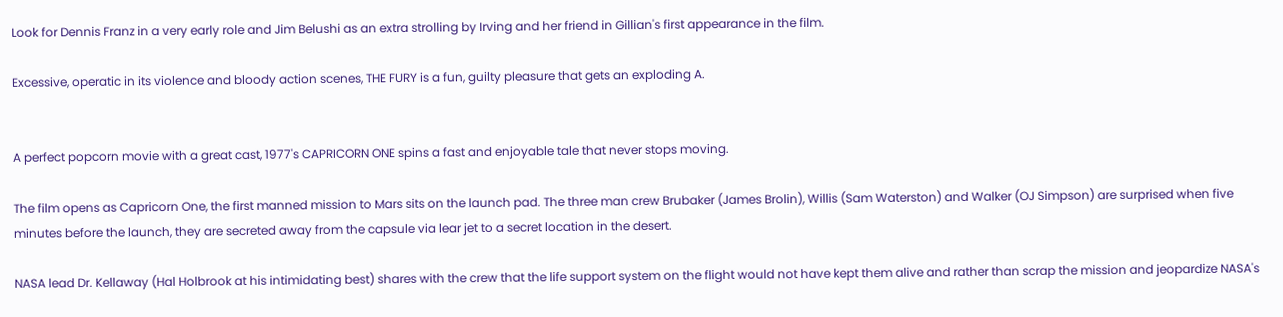Look for Dennis Franz in a very early role and Jim Belushi as an extra strolling by Irving and her friend in Gillian's first appearance in the film.

Excessive, operatic in its violence and bloody action scenes, THE FURY is a fun, guilty pleasure that gets an exploding A.


A perfect popcorn movie with a great cast, 1977's CAPRICORN ONE spins a fast and enjoyable tale that never stops moving.

The film opens as Capricorn One, the first manned mission to Mars sits on the launch pad. The three man crew Brubaker (James Brolin), Willis (Sam Waterston) and Walker (OJ Simpson) are surprised when five minutes before the launch, they are secreted away from the capsule via lear jet to a secret location in the desert.

NASA lead Dr. Kellaway (Hal Holbrook at his intimidating best) shares with the crew that the life support system on the flight would not have kept them alive and rather than scrap the mission and jeopardize NASA's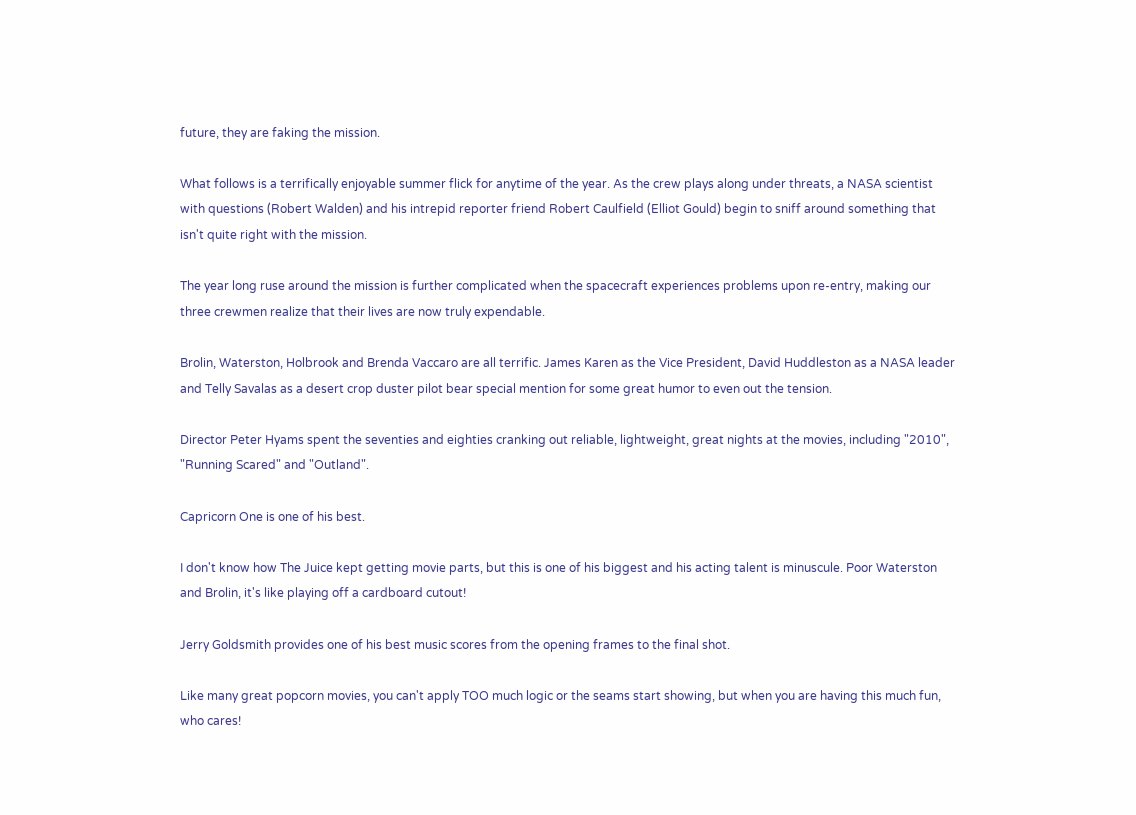future, they are faking the mission.

What follows is a terrifically enjoyable summer flick for anytime of the year. As the crew plays along under threats, a NASA scientist with questions (Robert Walden) and his intrepid reporter friend Robert Caulfield (Elliot Gould) begin to sniff around something that isn't quite right with the mission.

The year long ruse around the mission is further complicated when the spacecraft experiences problems upon re-entry, making our three crewmen realize that their lives are now truly expendable.

Brolin, Waterston, Holbrook and Brenda Vaccaro are all terrific. James Karen as the Vice President, David Huddleston as a NASA leader and Telly Savalas as a desert crop duster pilot bear special mention for some great humor to even out the tension.

Director Peter Hyams spent the seventies and eighties cranking out reliable, lightweight, great nights at the movies, including "2010", "Running Scared" and "Outland".

Capricorn One is one of his best.

I don't know how The Juice kept getting movie parts, but this is one of his biggest and his acting talent is minuscule. Poor Waterston and Brolin, it's like playing off a cardboard cutout!

Jerry Goldsmith provides one of his best music scores from the opening frames to the final shot.

Like many great popcorn movies, you can't apply TOO much logic or the seams start showing, but when you are having this much fun, who cares!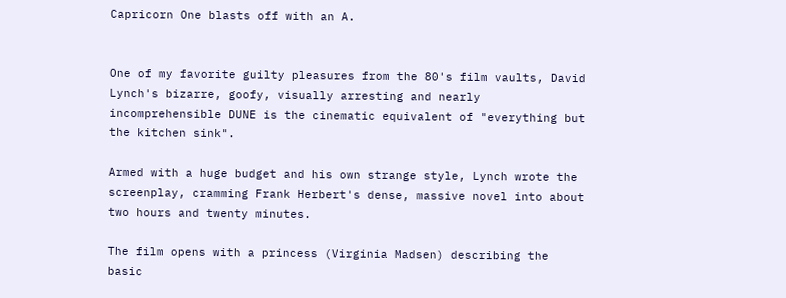Capricorn One blasts off with an A.


One of my favorite guilty pleasures from the 80's film vaults, David Lynch's bizarre, goofy, visually arresting and nearly incomprehensible DUNE is the cinematic equivalent of "everything but the kitchen sink".

Armed with a huge budget and his own strange style, Lynch wrote the screenplay, cramming Frank Herbert's dense, massive novel into about two hours and twenty minutes.

The film opens with a princess (Virginia Madsen) describing the basic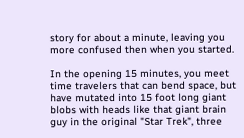story for about a minute, leaving you more confused then when you started.

In the opening 15 minutes, you meet time travelers that can bend space, but have mutated into 15 foot long giant blobs with heads like that giant brain guy in the original "Star Trek", three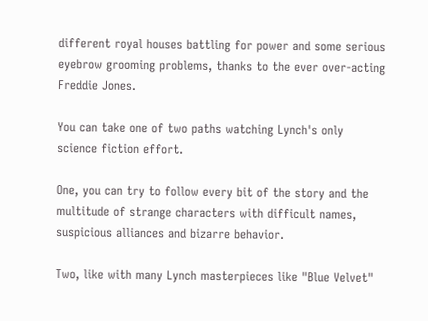different royal houses battling for power and some serious eyebrow grooming problems, thanks to the ever over-acting Freddie Jones.

You can take one of two paths watching Lynch's only science fiction effort.

One, you can try to follow every bit of the story and the multitude of strange characters with difficult names, suspicious alliances and bizarre behavior.

Two, like with many Lynch masterpieces like "Blue Velvet"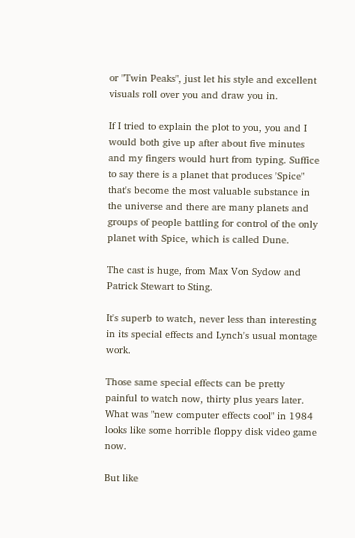or "Twin Peaks", just let his style and excellent visuals roll over you and draw you in.

If I tried to explain the plot to you, you and I would both give up after about five minutes and my fingers would hurt from typing. Suffice to say there is a planet that produces 'Spice" that's become the most valuable substance in the universe and there are many planets and groups of people battling for control of the only planet with Spice, which is called Dune.

The cast is huge, from Max Von Sydow and Patrick Stewart to Sting.

It's superb to watch, never less than interesting in its special effects and Lynch's usual montage work.

Those same special effects can be pretty painful to watch now, thirty plus years later. What was "new computer effects cool" in 1984 looks like some horrible floppy disk video game now.

But like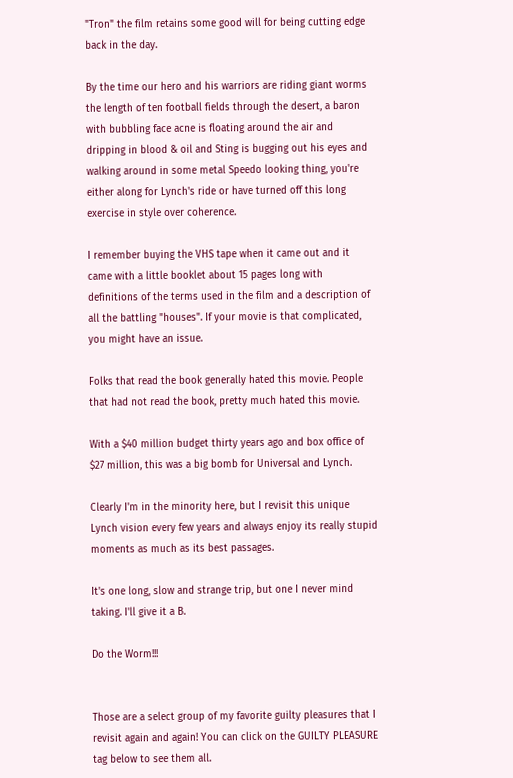"Tron" the film retains some good will for being cutting edge back in the day.

By the time our hero and his warriors are riding giant worms the length of ten football fields through the desert, a baron with bubbling face acne is floating around the air and dripping in blood & oil and Sting is bugging out his eyes and walking around in some metal Speedo looking thing, you're either along for Lynch's ride or have turned off this long exercise in style over coherence.

I remember buying the VHS tape when it came out and it came with a little booklet about 15 pages long with definitions of the terms used in the film and a description of all the battling "houses". If your movie is that complicated, you might have an issue.

Folks that read the book generally hated this movie. People that had not read the book, pretty much hated this movie.

With a $40 million budget thirty years ago and box office of $27 million, this was a big bomb for Universal and Lynch.

Clearly I'm in the minority here, but I revisit this unique Lynch vision every few years and always enjoy its really stupid moments as much as its best passages.

It's one long, slow and strange trip, but one I never mind taking. I'll give it a B.

Do the Worm!!!


Those are a select group of my favorite guilty pleasures that I revisit again and again! You can click on the GUILTY PLEASURE tag below to see them all.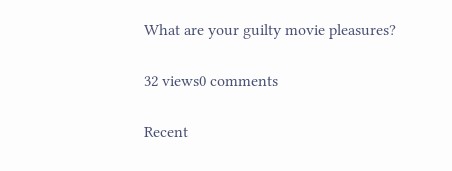What are your guilty movie pleasures?

32 views0 comments

Recent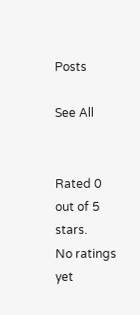Posts

See All


Rated 0 out of 5 stars.
No ratings yet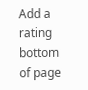Add a rating
bottom of page